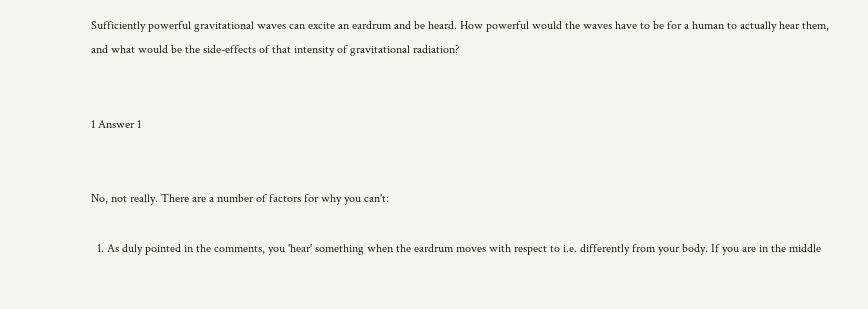Sufficiently powerful gravitational waves can excite an eardrum and be heard. How powerful would the waves have to be for a human to actually hear them, and what would be the side-effects of that intensity of gravitational radiation?


1 Answer 1


No, not really. There are a number of factors for why you can't:

  1. As duly pointed in the comments, you 'hear' something when the eardrum moves with respect to i.e. differently from your body. If you are in the middle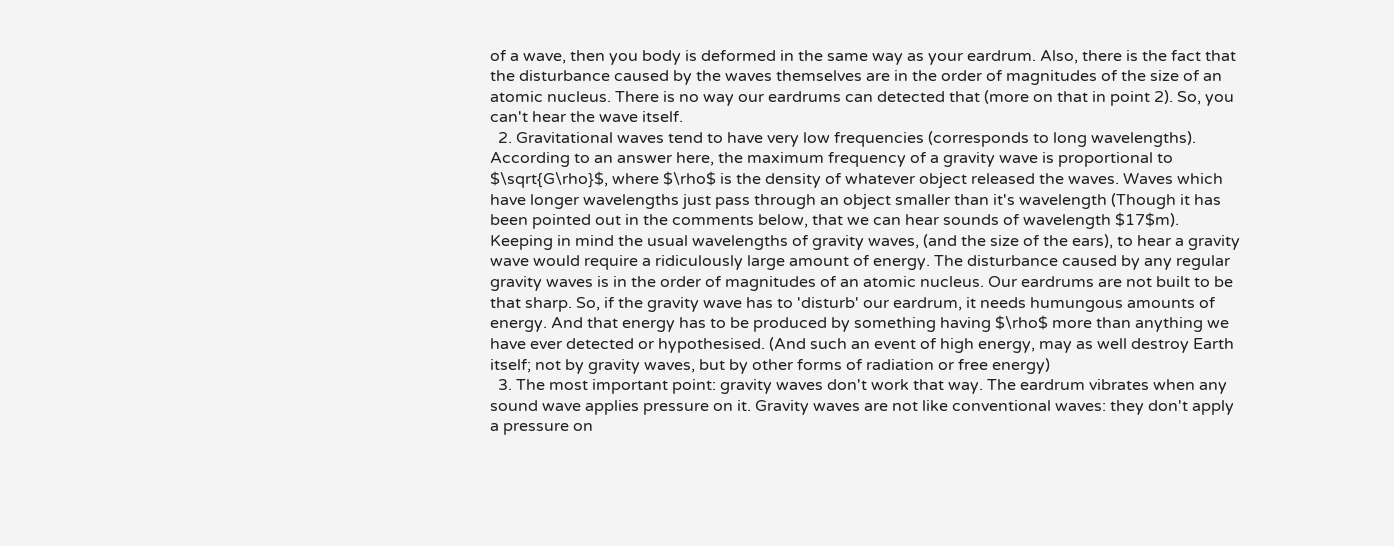of a wave, then you body is deformed in the same way as your eardrum. Also, there is the fact that the disturbance caused by the waves themselves are in the order of magnitudes of the size of an atomic nucleus. There is no way our eardrums can detected that (more on that in point 2). So, you can't hear the wave itself.
  2. Gravitational waves tend to have very low frequencies (corresponds to long wavelengths). According to an answer here, the maximum frequency of a gravity wave is proportional to $\sqrt{G\rho}$, where $\rho$ is the density of whatever object released the waves. Waves which have longer wavelengths just pass through an object smaller than it's wavelength (Though it has been pointed out in the comments below, that we can hear sounds of wavelength $17$m). Keeping in mind the usual wavelengths of gravity waves, (and the size of the ears), to hear a gravity wave would require a ridiculously large amount of energy. The disturbance caused by any regular gravity waves is in the order of magnitudes of an atomic nucleus. Our eardrums are not built to be that sharp. So, if the gravity wave has to 'disturb' our eardrum, it needs humungous amounts of energy. And that energy has to be produced by something having $\rho$ more than anything we have ever detected or hypothesised. (And such an event of high energy, may as well destroy Earth itself; not by gravity waves, but by other forms of radiation or free energy)
  3. The most important point: gravity waves don't work that way. The eardrum vibrates when any sound wave applies pressure on it. Gravity waves are not like conventional waves: they don't apply a pressure on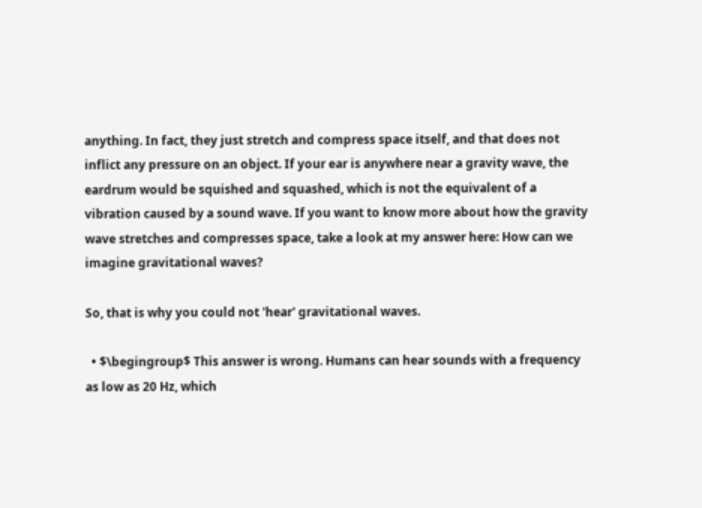anything. In fact, they just stretch and compress space itself, and that does not inflict any pressure on an object. If your ear is anywhere near a gravity wave, the eardrum would be squished and squashed, which is not the equivalent of a vibration caused by a sound wave. If you want to know more about how the gravity wave stretches and compresses space, take a look at my answer here: How can we imagine gravitational waves?

So, that is why you could not 'hear' gravitational waves.

  • $\begingroup$ This answer is wrong. Humans can hear sounds with a frequency as low as 20 Hz, which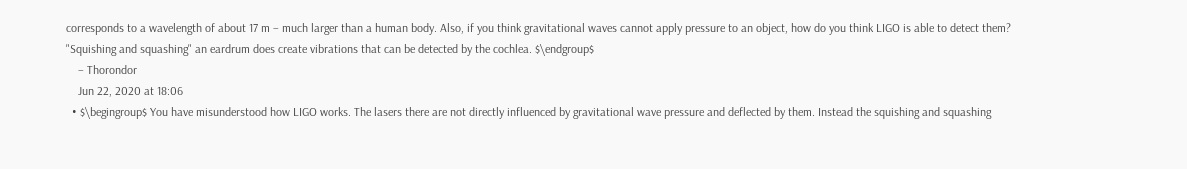corresponds to a wavelength of about 17 m – much larger than a human body. Also, if you think gravitational waves cannot apply pressure to an object, how do you think LIGO is able to detect them? "Squishing and squashing" an eardrum does create vibrations that can be detected by the cochlea. $\endgroup$
    – Thorondor
    Jun 22, 2020 at 18:06
  • $\begingroup$ You have misunderstood how LIGO works. The lasers there are not directly influenced by gravitational wave pressure and deflected by them. Instead the squishing and squashing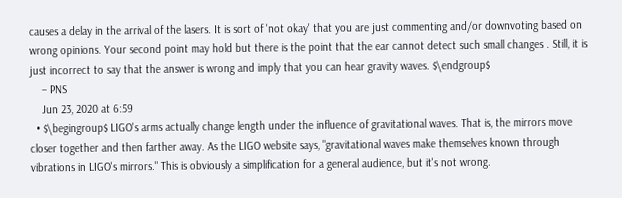causes a delay in the arrival of the lasers. It is sort of 'not okay' that you are just commenting and/or downvoting based on wrong opinions. Your second point may hold but there is the point that the ear cannot detect such small changes . Still, it is just incorrect to say that the answer is wrong and imply that you can hear gravity waves. $\endgroup$
    – PNS
    Jun 23, 2020 at 6:59
  • $\begingroup$ LIGO's arms actually change length under the influence of gravitational waves. That is, the mirrors move closer together and then farther away. As the LIGO website says, "gravitational waves make themselves known through vibrations in LIGO's mirrors." This is obviously a simplification for a general audience, but it's not wrong.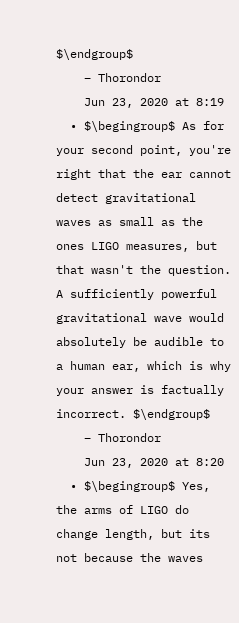$\endgroup$
    – Thorondor
    Jun 23, 2020 at 8:19
  • $\begingroup$ As for your second point, you're right that the ear cannot detect gravitational waves as small as the ones LIGO measures, but that wasn't the question. A sufficiently powerful gravitational wave would absolutely be audible to a human ear, which is why your answer is factually incorrect. $\endgroup$
    – Thorondor
    Jun 23, 2020 at 8:20
  • $\begingroup$ Yes, the arms of LIGO do change length, but its not because the waves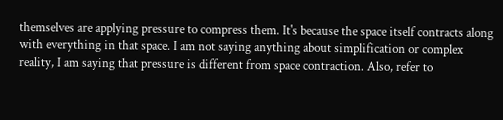themselves are applying pressure to compress them. It's because the space itself contracts along with everything in that space. I am not saying anything about simplification or complex reality, I am saying that pressure is different from space contraction. Also, refer to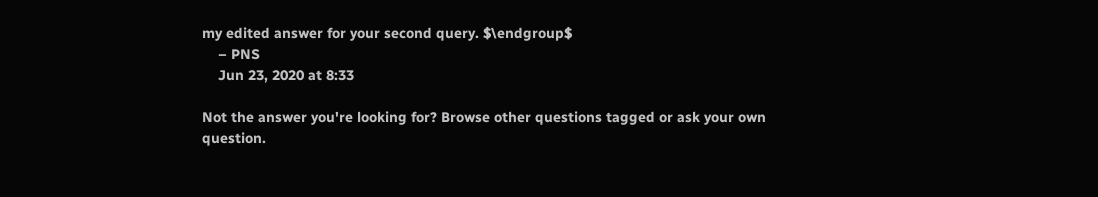my edited answer for your second query. $\endgroup$
    – PNS
    Jun 23, 2020 at 8:33

Not the answer you're looking for? Browse other questions tagged or ask your own question.